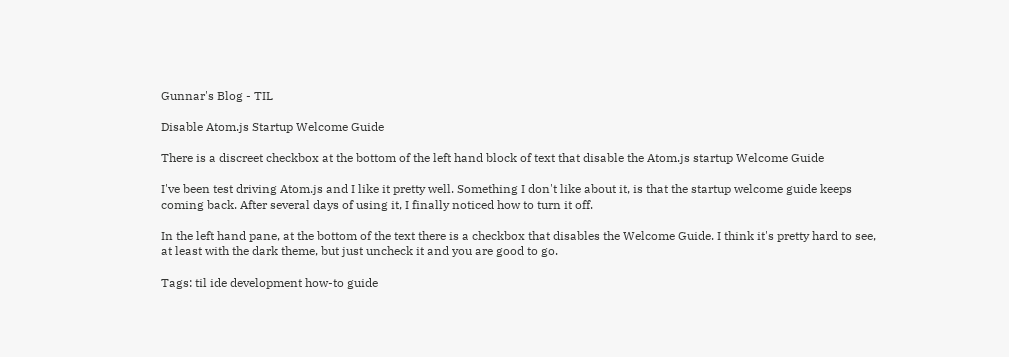Gunnar's Blog - TIL

Disable Atom.js Startup Welcome Guide

There is a discreet checkbox at the bottom of the left hand block of text that disable the Atom.js startup Welcome Guide

I've been test driving Atom.js and I like it pretty well. Something I don't like about it, is that the startup welcome guide keeps coming back. After several days of using it, I finally noticed how to turn it off.

In the left hand pane, at the bottom of the text there is a checkbox that disables the Welcome Guide. I think it's pretty hard to see, at least with the dark theme, but just uncheck it and you are good to go.

Tags: til ide development how-to guide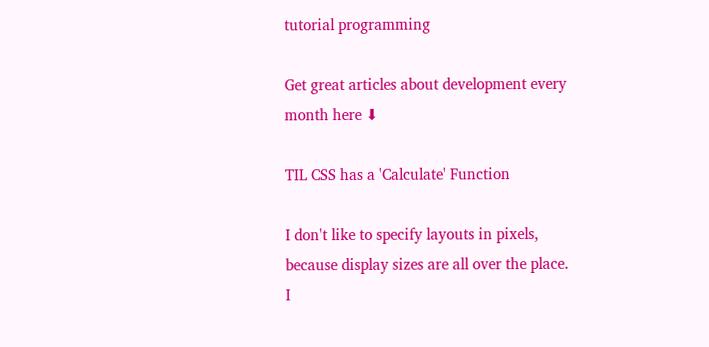tutorial programming

Get great articles about development every month here ⬇

TIL CSS has a 'Calculate' Function

I don't like to specify layouts in pixels, because display sizes are all over the place. I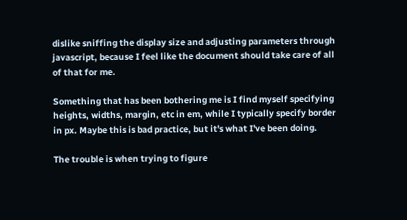dislike sniffing the display size and adjusting parameters through javascript, because I feel like the document should take care of all of that for me.

Something that has been bothering me is I find myself specifying heights, widths, margin, etc in em, while I typically specify border in px. Maybe this is bad practice, but it's what I've been doing.

The trouble is when trying to figure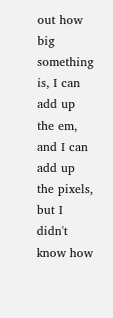out how big something is, I can add up the em, and I can add up the pixels, but I didn't know how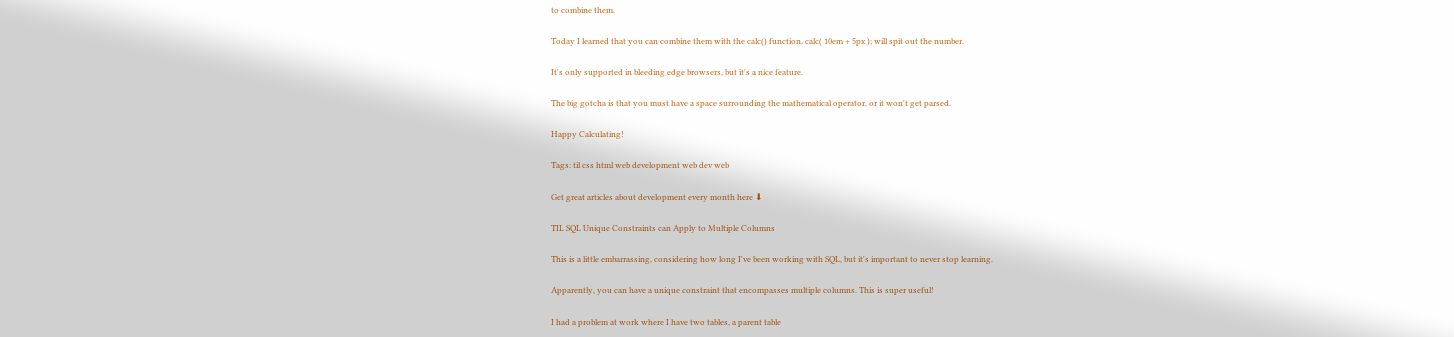to combine them.

Today I learned that you can combine them with the calc() function. calc( 10em + 5px ); will spit out the number.

It's only supported in bleeding edge browsers, but it's a nice feature.

The big gotcha is that you must have a space surrounding the mathematical operator, or it won't get parsed.

Happy Calculating!

Tags: til css html web development web dev web

Get great articles about development every month here ⬇

TIL SQL Unique Constraints can Apply to Multiple Columns

This is a little embarrassing, considering how long I've been working with SQL, but it's important to never stop learning.

Apparently, you can have a unique constraint that encompasses multiple columns. This is super useful!

I had a problem at work where I have two tables, a parent table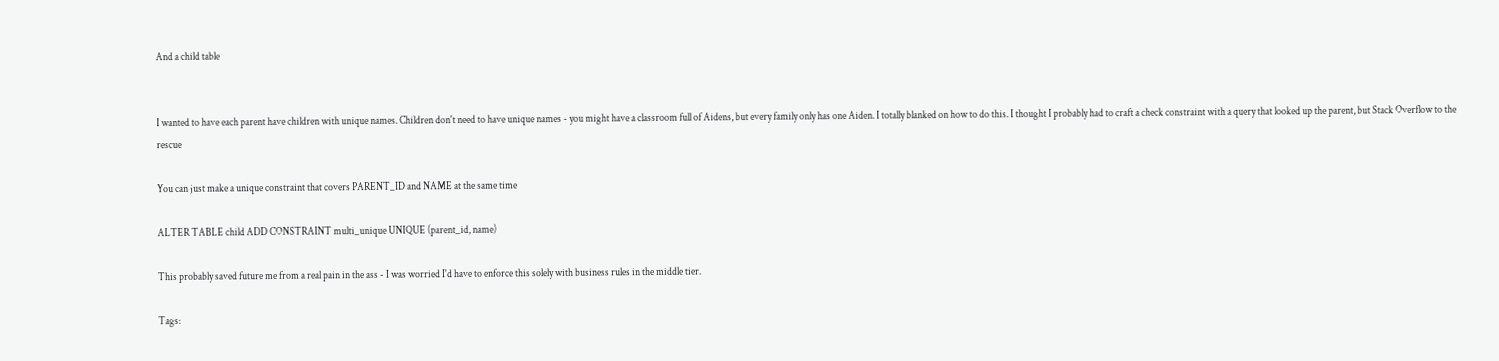And a child table


I wanted to have each parent have children with unique names. Children don't need to have unique names - you might have a classroom full of Aidens, but every family only has one Aiden. I totally blanked on how to do this. I thought I probably had to craft a check constraint with a query that looked up the parent, but Stack Overflow to the rescue

You can just make a unique constraint that covers PARENT_ID and NAME at the same time

ALTER TABLE child ADD CONSTRAINT multi_unique UNIQUE (parent_id, name)

This probably saved future me from a real pain in the ass - I was worried I'd have to enforce this solely with business rules in the middle tier.

Tags: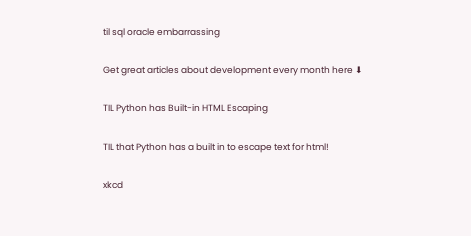til sql oracle embarrassing

Get great articles about development every month here ⬇

TIL Python has Built-in HTML Escaping

TIL that Python has a built in to escape text for html!

xkcd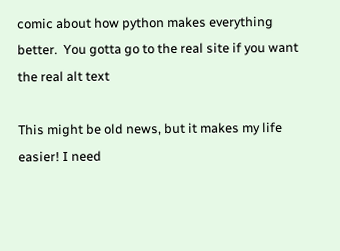comic about how python makes everything better.  You gotta go to the real site if you want the real alt text

This might be old news, but it makes my life easier! I need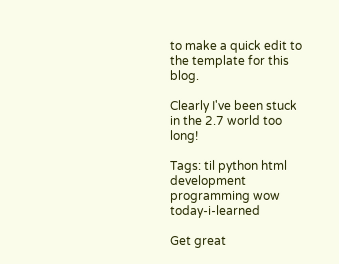to make a quick edit to the template for this blog.

Clearly I've been stuck in the 2.7 world too long!

Tags: til python html development programming wow today-i-learned

Get great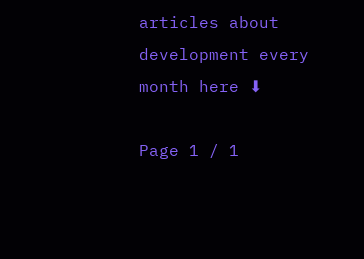articles about development every month here ⬇

Page 1 / 1